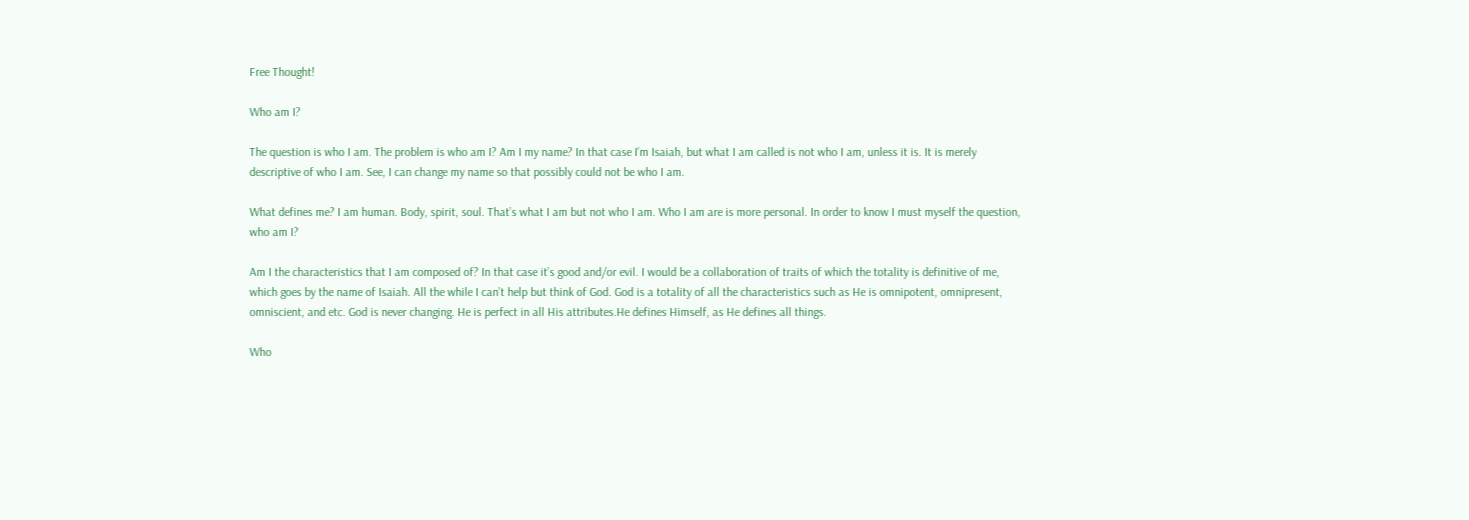Free Thought!

Who am I?

The question is who I am. The problem is who am I? Am I my name? In that case I’m Isaiah, but what I am called is not who I am, unless it is. It is merely descriptive of who I am. See, I can change my name so that possibly could not be who I am.

What defines me? I am human. Body, spirit, soul. That’s what I am but not who I am. Who I am are is more personal. In order to know I must myself the question, who am I?

Am I the characteristics that I am composed of? In that case it’s good and/or evil. I would be a collaboration of traits of which the totality is definitive of me, which goes by the name of Isaiah. All the while I can’t help but think of God. God is a totality of all the characteristics such as He is omnipotent, omnipresent, omniscient, and etc. God is never changing. He is perfect in all His attributes.He defines Himself, as He defines all things.

Who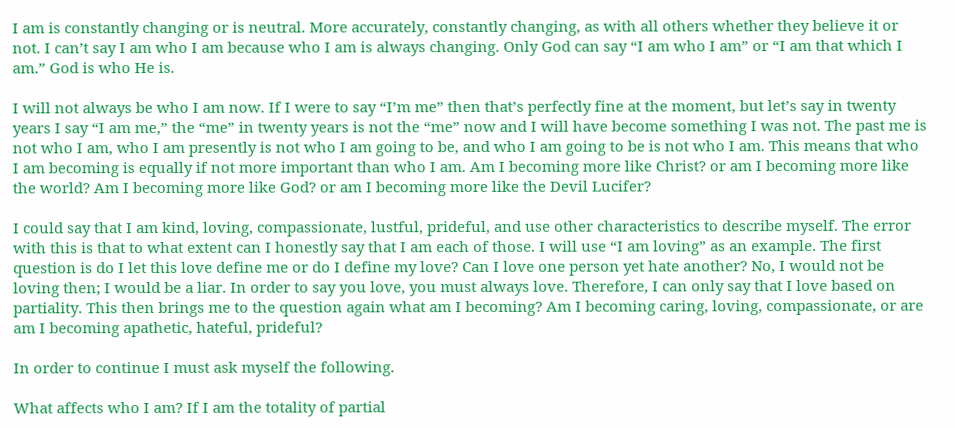I am is constantly changing or is neutral. More accurately, constantly changing, as with all others whether they believe it or not. I can’t say I am who I am because who I am is always changing. Only God can say “I am who I am” or “I am that which I am.” God is who He is.

I will not always be who I am now. If I were to say “I’m me” then that’s perfectly fine at the moment, but let’s say in twenty years I say “I am me,” the “me” in twenty years is not the “me” now and I will have become something I was not. The past me is not who I am, who I am presently is not who I am going to be, and who I am going to be is not who I am. This means that who I am becoming is equally if not more important than who I am. Am I becoming more like Christ? or am I becoming more like the world? Am I becoming more like God? or am I becoming more like the Devil Lucifer?

I could say that I am kind, loving, compassionate, lustful, prideful, and use other characteristics to describe myself. The error with this is that to what extent can I honestly say that I am each of those. I will use “I am loving” as an example. The first question is do I let this love define me or do I define my love? Can I love one person yet hate another? No, I would not be loving then; I would be a liar. In order to say you love, you must always love. Therefore, I can only say that I love based on partiality. This then brings me to the question again what am I becoming? Am I becoming caring, loving, compassionate, or are am I becoming apathetic, hateful, prideful?

In order to continue I must ask myself the following.

What affects who I am? If I am the totality of partial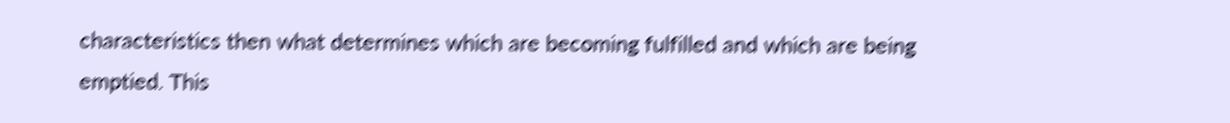characteristics then what determines which are becoming fulfilled and which are being emptied. This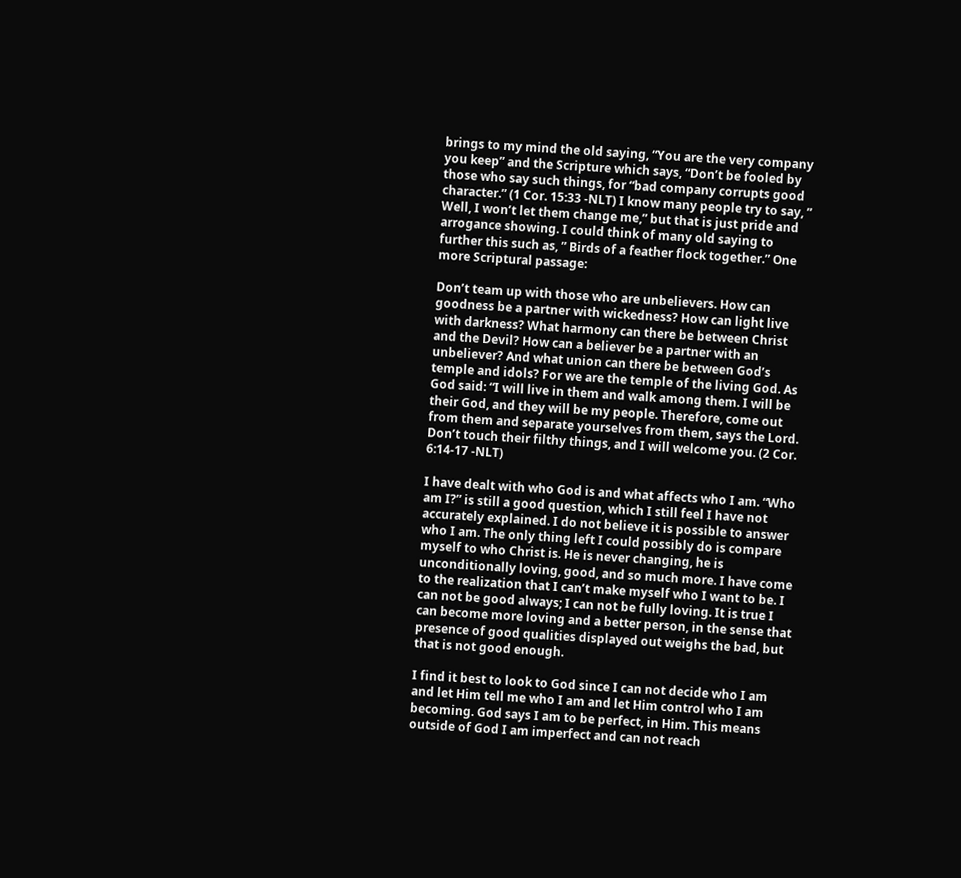brings to my mind the old saying, “You are the very company you keep” and the Scripture which says, “Don’t be fooled by those who say such things, for “bad company corrupts good character.” (1 Cor. 15:33 -NLT) I know many people try to say, ” Well, I won’t let them change me,” but that is just pride and arrogance showing. I could think of many old saying to further this such as, ” Birds of a feather flock together.” One more Scriptural passage:

Don’t team up with those who are unbelievers. How can goodness be a partner with wickedness? How can light live with darkness? What harmony can there be between Christ and the Devil? How can a believer be a partner with an unbeliever? And what union can there be between God’s temple and idols? For we are the temple of the living God. As God said: “I will live in them and walk among them. I will be their God, and they will be my people. Therefore, come out from them and separate yourselves from them, says the Lord. Don’t touch their filthy things, and I will welcome you. (2 Cor. 6:14-17 -NLT)

I have dealt with who God is and what affects who I am. “Who am I?” is still a good question, which I still feel I have not accurately explained. I do not believe it is possible to answer who I am. The only thing left I could possibly do is compare myself to who Christ is. He is never changing, he is unconditionally loving, good, and so much more. I have come to the realization that I can’t make myself who I want to be. I can not be good always; I can not be fully loving. It is true I can become more loving and a better person, in the sense that presence of good qualities displayed out weighs the bad, but that is not good enough.

I find it best to look to God since I can not decide who I am and let Him tell me who I am and let Him control who I am becoming. God says I am to be perfect, in Him. This means outside of God I am imperfect and can not reach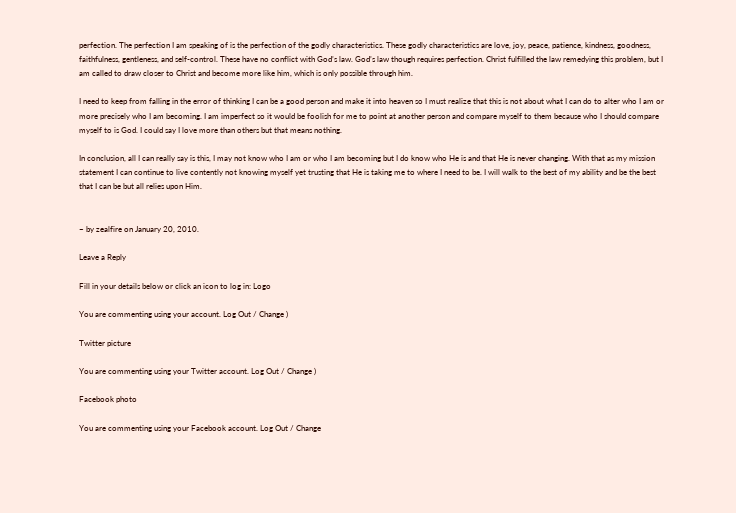perfection. The perfection I am speaking of is the perfection of the godly characteristics. These godly characteristics are love, joy, peace, patience, kindness, goodness, faithfulness, gentleness, and self-control. These have no conflict with God’s law. God’s law though requires perfection. Christ fulfilled the law remedying this problem, but I am called to draw closer to Christ and become more like him, which is only possible through him.

I need to keep from falling in the error of thinking I can be a good person and make it into heaven so I must realize that this is not about what I can do to alter who I am or more precisely who I am becoming. I am imperfect so it would be foolish for me to point at another person and compare myself to them because who I should compare myself to is God. I could say I love more than others but that means nothing.

In conclusion, all I can really say is this, I may not know who I am or who I am becoming but I do know who He is and that He is never changing. With that as my mission statement I can continue to live contently not knowing myself yet trusting that He is taking me to where I need to be. I will walk to the best of my ability and be the best that I can be but all relies upon Him.


~ by zealfire on January 20, 2010.

Leave a Reply

Fill in your details below or click an icon to log in: Logo

You are commenting using your account. Log Out / Change )

Twitter picture

You are commenting using your Twitter account. Log Out / Change )

Facebook photo

You are commenting using your Facebook account. Log Out / Change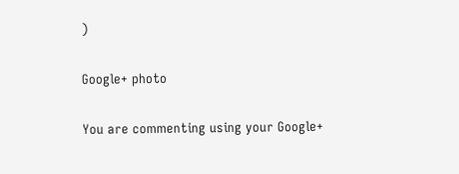)

Google+ photo

You are commenting using your Google+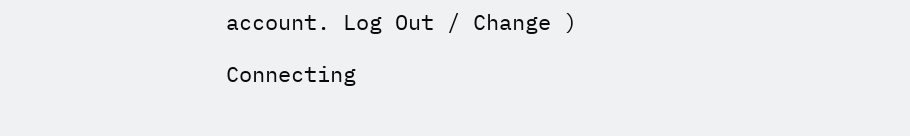account. Log Out / Change )

Connecting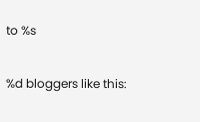to %s

%d bloggers like this: